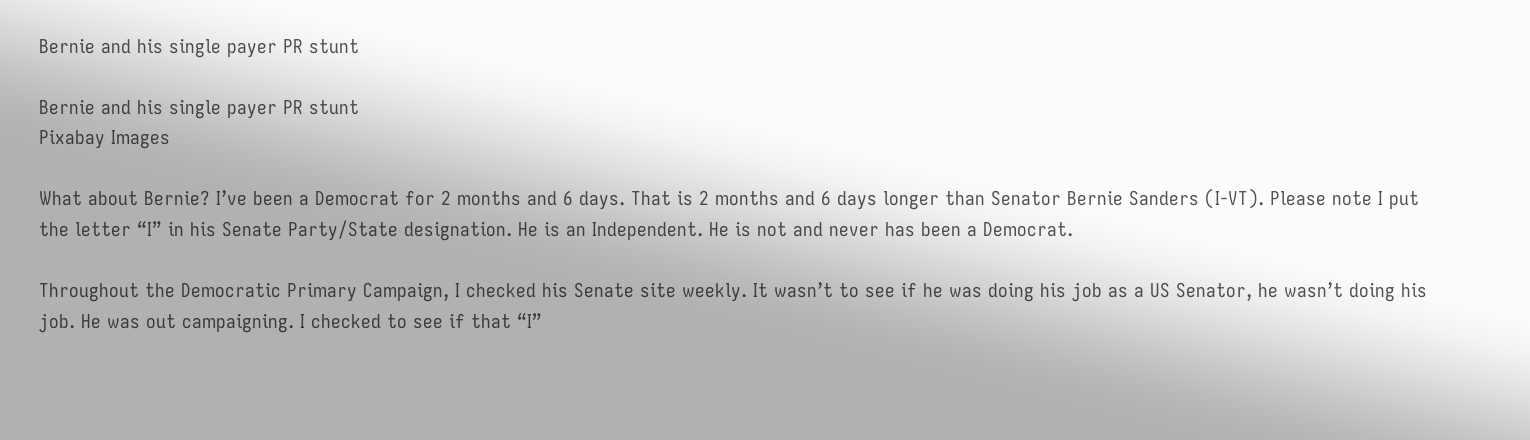Bernie and his single payer PR stunt

Bernie and his single payer PR stunt
Pixabay Images

What about Bernie? I’ve been a Democrat for 2 months and 6 days. That is 2 months and 6 days longer than Senator Bernie Sanders (I-VT). Please note I put the letter “I” in his Senate Party/State designation. He is an Independent. He is not and never has been a Democrat.

Throughout the Democratic Primary Campaign, I checked his Senate site weekly. It wasn’t to see if he was doing his job as a US Senator, he wasn’t doing his job. He was out campaigning. I checked to see if that “I”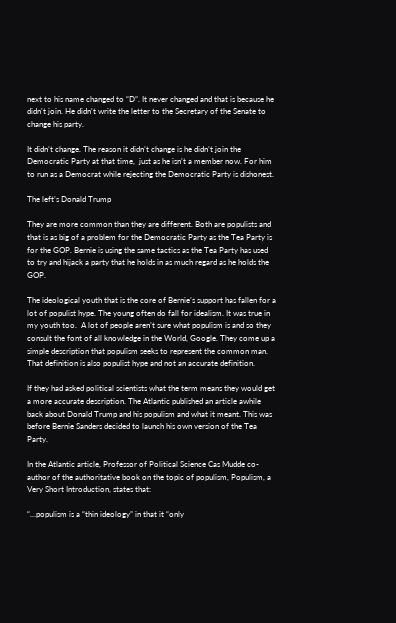next to his name changed to “D”. It never changed and that is because he didn't join. He didn't write the letter to the Secretary of the Senate to change his party.

It didn’t change. The reason it didn’t change is he didn’t join the Democratic Party at that time,  just as he isn’t a member now. For him to run as a Democrat while rejecting the Democratic Party is dishonest.

The left’s Donald Trump

They are more common than they are different. Both are populists and that is as big of a problem for the Democratic Party as the Tea Party is for the GOP. Bernie is using the same tactics as the Tea Party has used to try and hijack a party that he holds in as much regard as he holds the GOP.

The ideological youth that is the core of Bernie’s support has fallen for a lot of populist hype. The young often do fall for idealism. It was true in my youth too.  A lot of people aren’t sure what populism is and so they consult the font of all knowledge in the World, Google. They come up a simple description that populism seeks to represent the common man. That definition is also populist hype and not an accurate definition.

If they had asked political scientists what the term means they would get a more accurate description. The Atlantic published an article awhile back about Donald Trump and his populism and what it meant. This was before Bernie Sanders decided to launch his own version of the Tea Party.

In the Atlantic article, Professor of Political Science Cas Mudde co-author of the authoritative book on the topic of populism, Populism, a Very Short Introduction, states that:

“…populism is a “thin ideology” in that it “only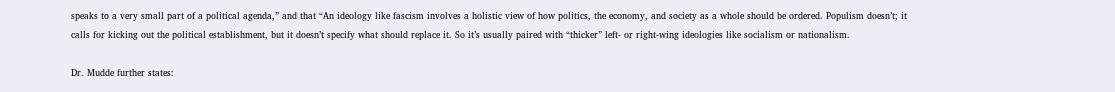speaks to a very small part of a political agenda,” and that “An ideology like fascism involves a holistic view of how politics, the economy, and society as a whole should be ordered. Populism doesn’t; it calls for kicking out the political establishment, but it doesn’t specify what should replace it. So it’s usually paired with “thicker” left- or right-wing ideologies like socialism or nationalism.

Dr. Mudde further states: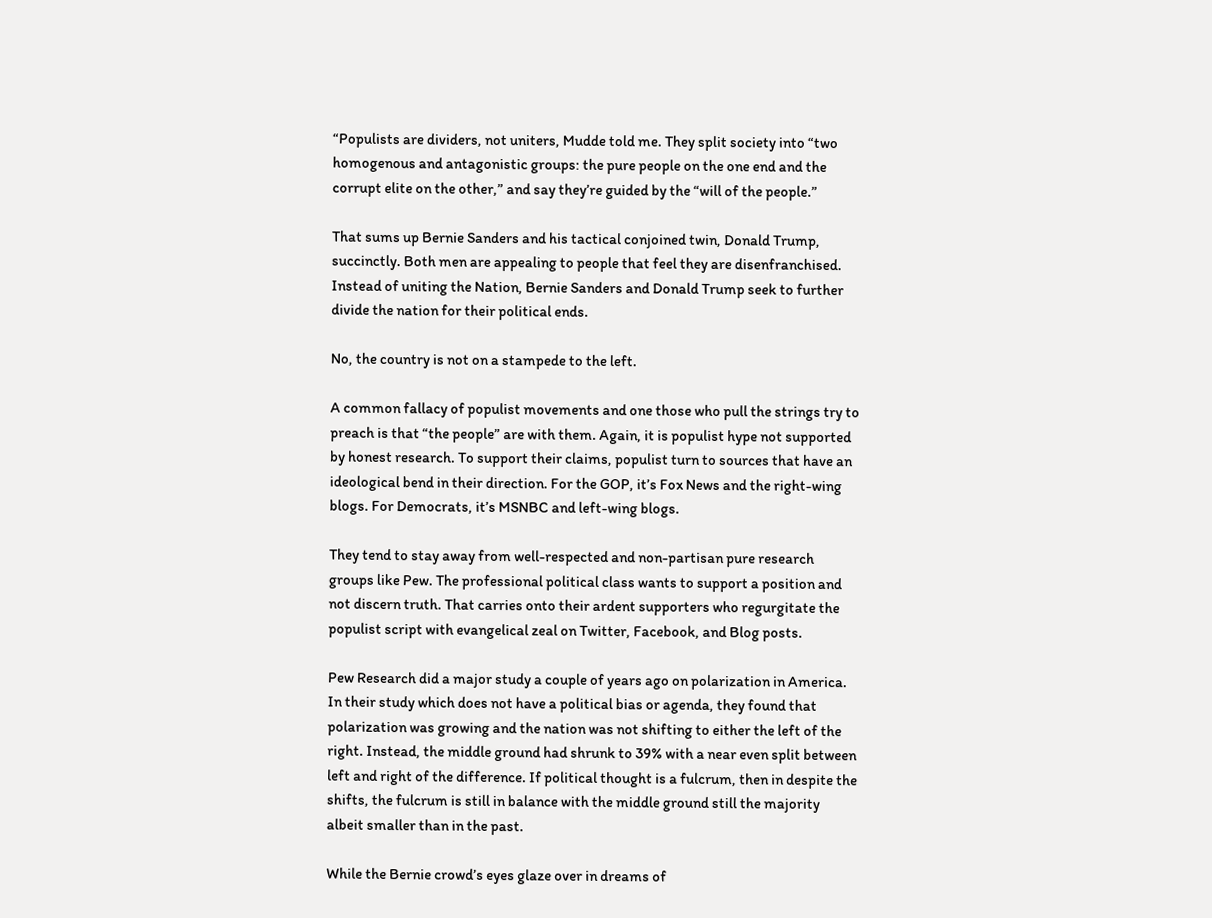“Populists are dividers, not uniters, Mudde told me. They split society into “two homogenous and antagonistic groups: the pure people on the one end and the corrupt elite on the other,” and say they’re guided by the “will of the people.”

That sums up Bernie Sanders and his tactical conjoined twin, Donald Trump, succinctly. Both men are appealing to people that feel they are disenfranchised. Instead of uniting the Nation, Bernie Sanders and Donald Trump seek to further divide the nation for their political ends.

No, the country is not on a stampede to the left.

A common fallacy of populist movements and one those who pull the strings try to preach is that “the people” are with them. Again, it is populist hype not supported by honest research. To support their claims, populist turn to sources that have an ideological bend in their direction. For the GOP, it’s Fox News and the right-wing blogs. For Democrats, it’s MSNBC and left-wing blogs.

They tend to stay away from well-respected and non-partisan pure research groups like Pew. The professional political class wants to support a position and not discern truth. That carries onto their ardent supporters who regurgitate the populist script with evangelical zeal on Twitter, Facebook, and Blog posts.

Pew Research did a major study a couple of years ago on polarization in America. In their study which does not have a political bias or agenda, they found that polarization was growing and the nation was not shifting to either the left of the right. Instead, the middle ground had shrunk to 39% with a near even split between left and right of the difference. If political thought is a fulcrum, then in despite the shifts, the fulcrum is still in balance with the middle ground still the majority albeit smaller than in the past.

While the Bernie crowd’s eyes glaze over in dreams of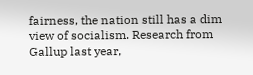fairness, the nation still has a dim view of socialism. Research from Gallup last year,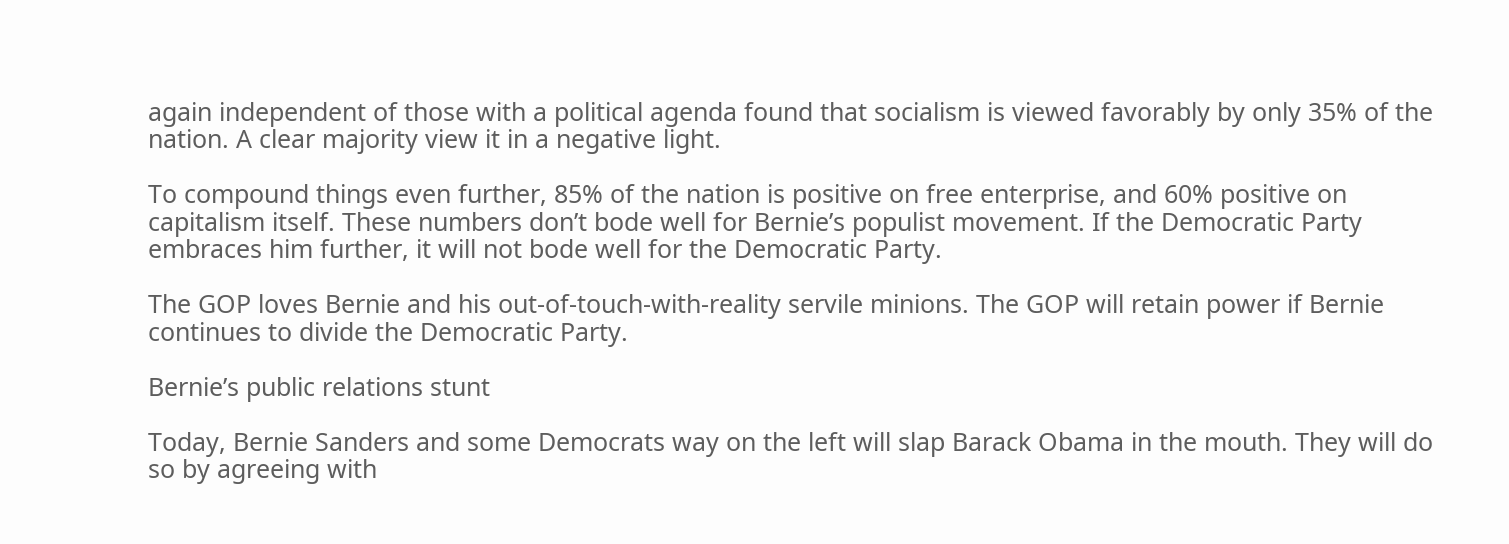again independent of those with a political agenda found that socialism is viewed favorably by only 35% of the nation. A clear majority view it in a negative light.

To compound things even further, 85% of the nation is positive on free enterprise, and 60% positive on capitalism itself. These numbers don’t bode well for Bernie’s populist movement. If the Democratic Party embraces him further, it will not bode well for the Democratic Party.

The GOP loves Bernie and his out-of-touch-with-reality servile minions. The GOP will retain power if Bernie continues to divide the Democratic Party.

Bernie’s public relations stunt

Today, Bernie Sanders and some Democrats way on the left will slap Barack Obama in the mouth. They will do so by agreeing with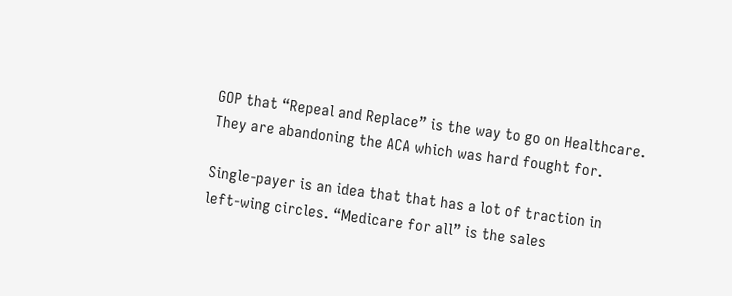GOP that “Repeal and Replace” is the way to go on Healthcare. They are abandoning the ACA which was hard fought for.

Single-payer is an idea that that has a lot of traction in left-wing circles. “Medicare for all” is the sales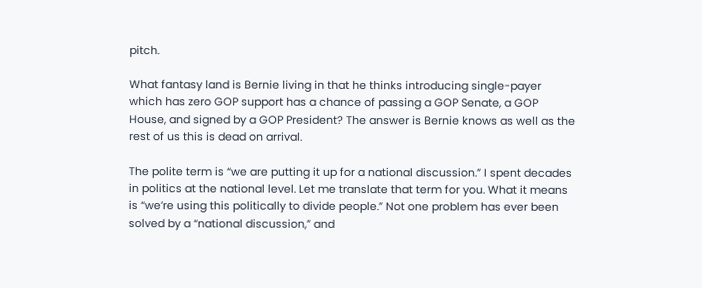pitch.

What fantasy land is Bernie living in that he thinks introducing single-payer which has zero GOP support has a chance of passing a GOP Senate, a GOP House, and signed by a GOP President? The answer is Bernie knows as well as the rest of us this is dead on arrival.

The polite term is “we are putting it up for a national discussion.” I spent decades in politics at the national level. Let me translate that term for you. What it means is “we’re using this politically to divide people.” Not one problem has ever been solved by a “national discussion,” and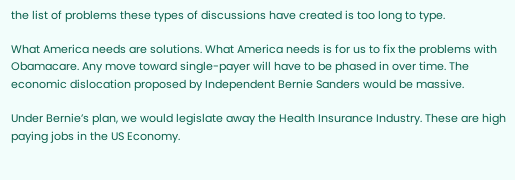the list of problems these types of discussions have created is too long to type.

What America needs are solutions. What America needs is for us to fix the problems with Obamacare. Any move toward single-payer will have to be phased in over time. The economic dislocation proposed by Independent Bernie Sanders would be massive.

Under Bernie’s plan, we would legislate away the Health Insurance Industry. These are high paying jobs in the US Economy.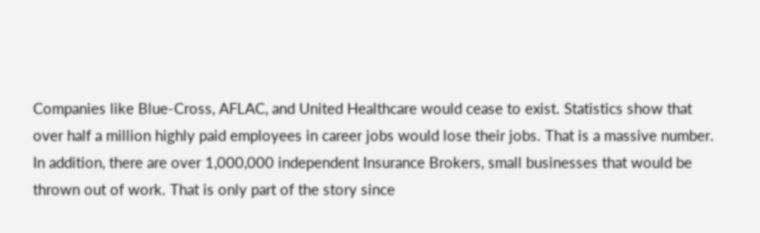Companies like Blue-Cross, AFLAC, and United Healthcare would cease to exist. Statistics show that over half a million highly paid employees in career jobs would lose their jobs. That is a massive number. In addition, there are over 1,000,000 independent Insurance Brokers, small businesses that would be thrown out of work. That is only part of the story since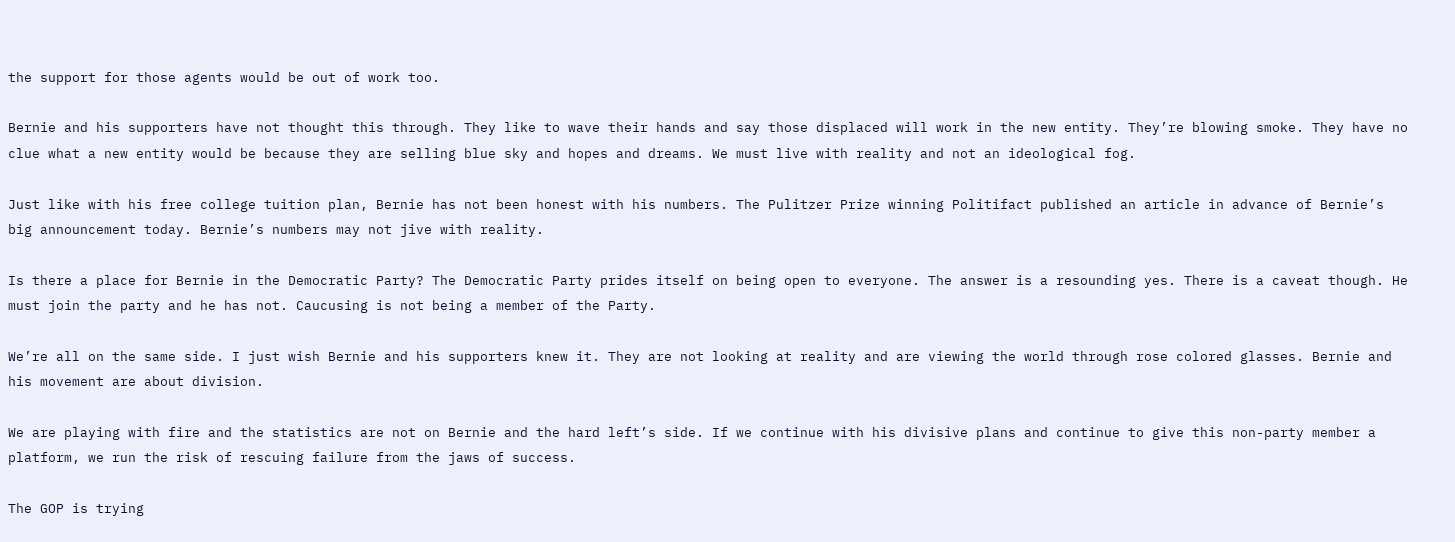the support for those agents would be out of work too.

Bernie and his supporters have not thought this through. They like to wave their hands and say those displaced will work in the new entity. They’re blowing smoke. They have no clue what a new entity would be because they are selling blue sky and hopes and dreams. We must live with reality and not an ideological fog.

Just like with his free college tuition plan, Bernie has not been honest with his numbers. The Pulitzer Prize winning Politifact published an article in advance of Bernie’s big announcement today. Bernie’s numbers may not jive with reality.

Is there a place for Bernie in the Democratic Party? The Democratic Party prides itself on being open to everyone. The answer is a resounding yes. There is a caveat though. He must join the party and he has not. Caucusing is not being a member of the Party.

We’re all on the same side. I just wish Bernie and his supporters knew it. They are not looking at reality and are viewing the world through rose colored glasses. Bernie and his movement are about division.

We are playing with fire and the statistics are not on Bernie and the hard left’s side. If we continue with his divisive plans and continue to give this non-party member a platform, we run the risk of rescuing failure from the jaws of success.

The GOP is trying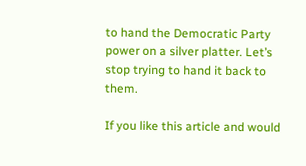to hand the Democratic Party power on a silver platter. Let’s stop trying to hand it back to them.

If you like this article and would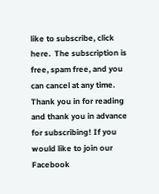like to subscribe, click here.  The subscription is free, spam free, and you can cancel at any time.  Thank you in for reading and thank you in advance for subscribing! If you would like to join our Facebook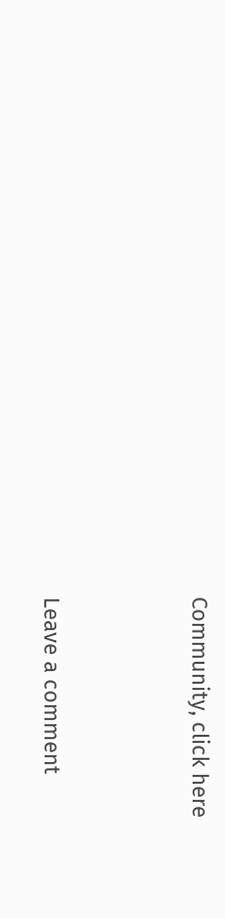Community, click here




Leave a comment